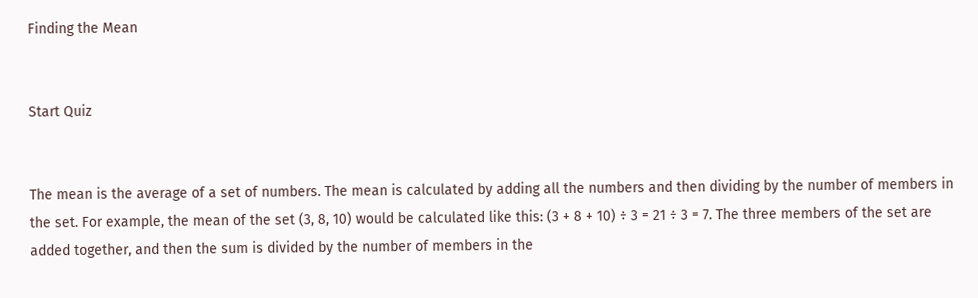Finding the Mean


Start Quiz


The mean is the average of a set of numbers. The mean is calculated by adding all the numbers and then dividing by the number of members in the set. For example, the mean of the set (3, 8, 10) would be calculated like this: (3 + 8 + 10) ÷ 3 = 21 ÷ 3 = 7. The three members of the set are added together, and then the sum is divided by the number of members in the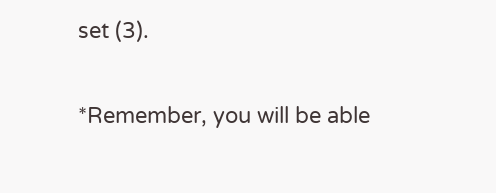set (3).

*Remember, you will be able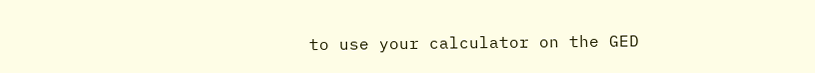to use your calculator on the GED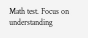Math test. Focus on understanding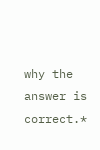why the answer is correct.*